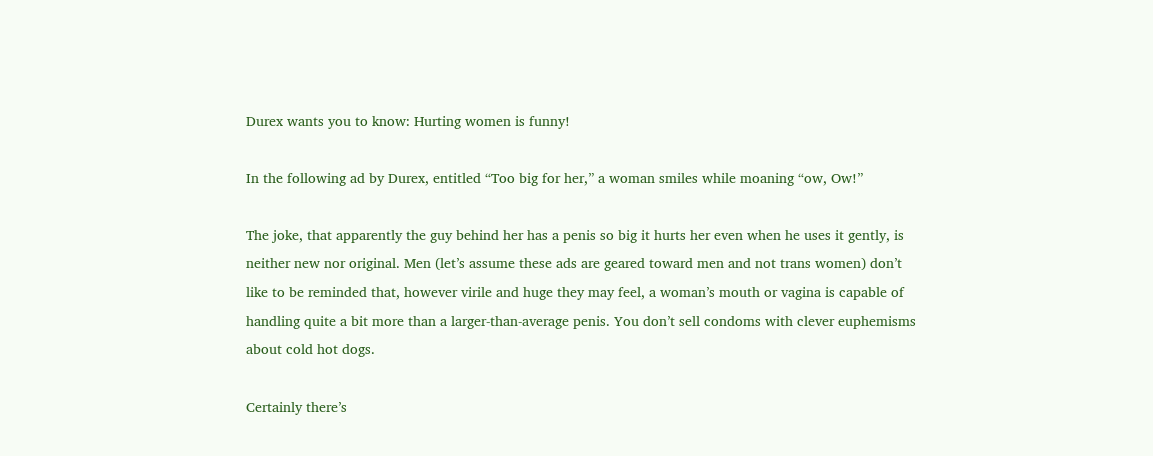Durex wants you to know: Hurting women is funny!

In the following ad by Durex, entitled “Too big for her,” a woman smiles while moaning “ow, Ow!”

The joke, that apparently the guy behind her has a penis so big it hurts her even when he uses it gently, is neither new nor original. Men (let’s assume these ads are geared toward men and not trans women) don’t like to be reminded that, however virile and huge they may feel, a woman’s mouth or vagina is capable of handling quite a bit more than a larger-than-average penis. You don’t sell condoms with clever euphemisms about cold hot dogs.

Certainly there’s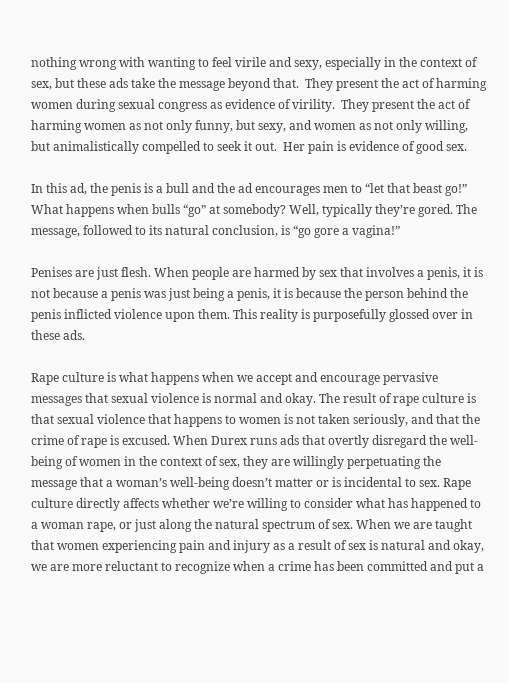nothing wrong with wanting to feel virile and sexy, especially in the context of sex, but these ads take the message beyond that.  They present the act of harming women during sexual congress as evidence of virility.  They present the act of harming women as not only funny, but sexy, and women as not only willing, but animalistically compelled to seek it out.  Her pain is evidence of good sex.

In this ad, the penis is a bull and the ad encourages men to “let that beast go!” What happens when bulls “go” at somebody? Well, typically they’re gored. The message, followed to its natural conclusion, is “go gore a vagina!”

Penises are just flesh. When people are harmed by sex that involves a penis, it is not because a penis was just being a penis, it is because the person behind the penis inflicted violence upon them. This reality is purposefully glossed over in these ads.

Rape culture is what happens when we accept and encourage pervasive messages that sexual violence is normal and okay. The result of rape culture is that sexual violence that happens to women is not taken seriously, and that the crime of rape is excused. When Durex runs ads that overtly disregard the well-being of women in the context of sex, they are willingly perpetuating the message that a woman’s well-being doesn’t matter or is incidental to sex. Rape culture directly affects whether we’re willing to consider what has happened to a woman rape, or just along the natural spectrum of sex. When we are taught that women experiencing pain and injury as a result of sex is natural and okay, we are more reluctant to recognize when a crime has been committed and put a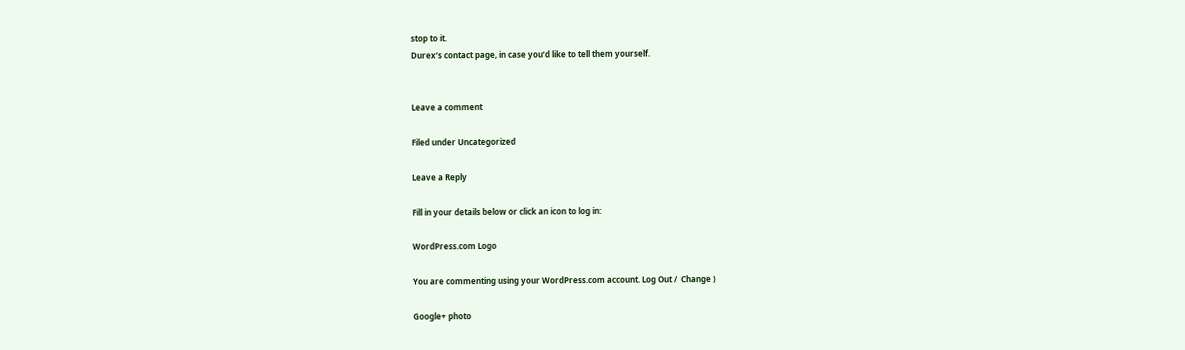stop to it.
Durex’s contact page, in case you’d like to tell them yourself.


Leave a comment

Filed under Uncategorized

Leave a Reply

Fill in your details below or click an icon to log in:

WordPress.com Logo

You are commenting using your WordPress.com account. Log Out /  Change )

Google+ photo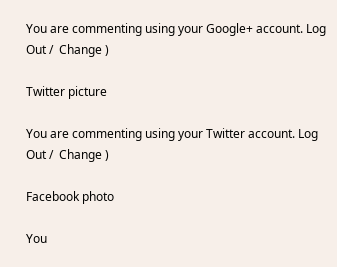You are commenting using your Google+ account. Log Out /  Change )

Twitter picture

You are commenting using your Twitter account. Log Out /  Change )

Facebook photo

You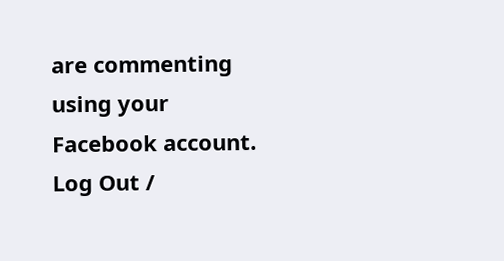are commenting using your Facebook account. Log Out /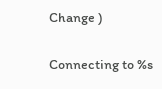Change )

Connecting to %s